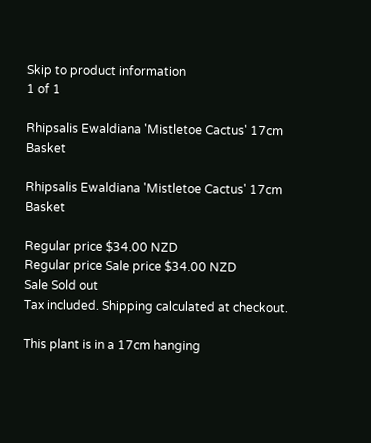Skip to product information
1 of 1

Rhipsalis Ewaldiana 'Mistletoe Cactus' 17cm Basket

Rhipsalis Ewaldiana 'Mistletoe Cactus' 17cm Basket

Regular price $34.00 NZD
Regular price Sale price $34.00 NZD
Sale Sold out
Tax included. Shipping calculated at checkout.

This plant is in a 17cm hanging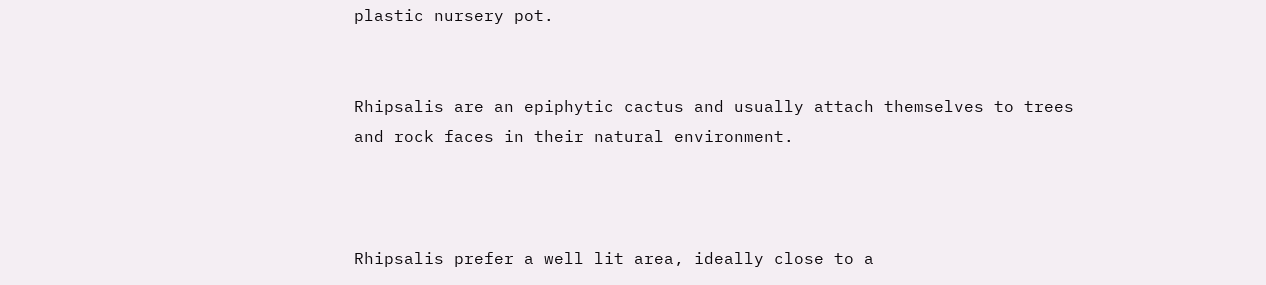plastic nursery pot.


Rhipsalis are an epiphytic cactus and usually attach themselves to trees and rock faces in their natural environment.



Rhipsalis prefer a well lit area, ideally close to a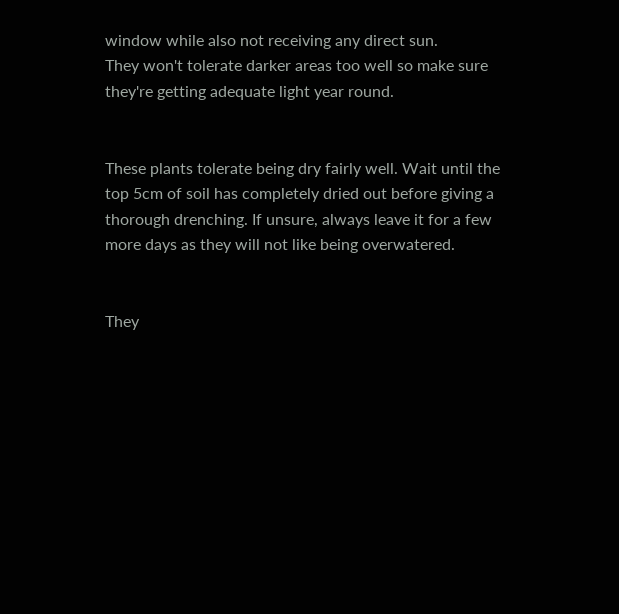window while also not receiving any direct sun.
They won't tolerate darker areas too well so make sure they're getting adequate light year round.


These plants tolerate being dry fairly well. Wait until the top 5cm of soil has completely dried out before giving a thorough drenching. If unsure, always leave it for a few more days as they will not like being overwatered.


They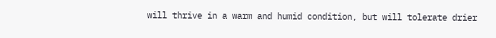will thrive in a warm and humid condition, but will tolerate drier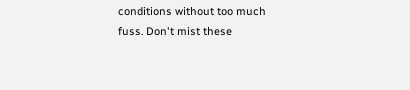conditions without too much fuss. Don't mist these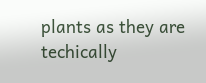plants as they are techically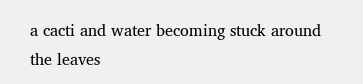a cacti and water becoming stuck around the leaves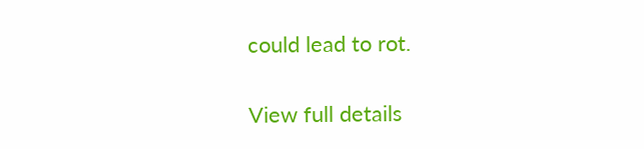could lead to rot.

View full details